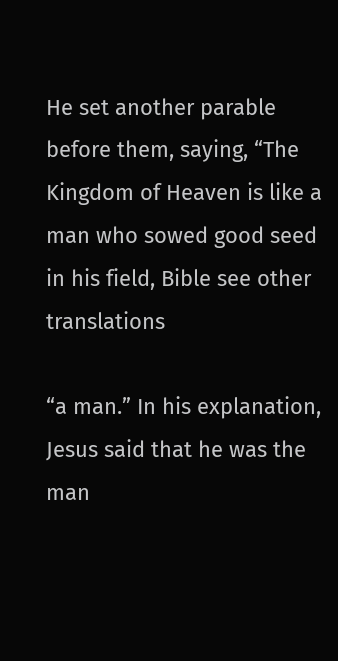He set another parable before them, saying, “The Kingdom of Heaven is like a man who sowed good seed in his field, Bible see other translations

“a man.” In his explanation, Jesus said that he was the man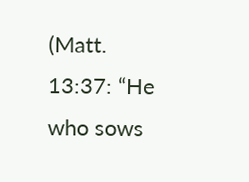(Matt. 13:37: “He who sows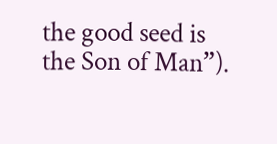the good seed is the Son of Man”).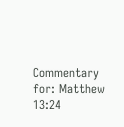Commentary for: Matthew 13:24